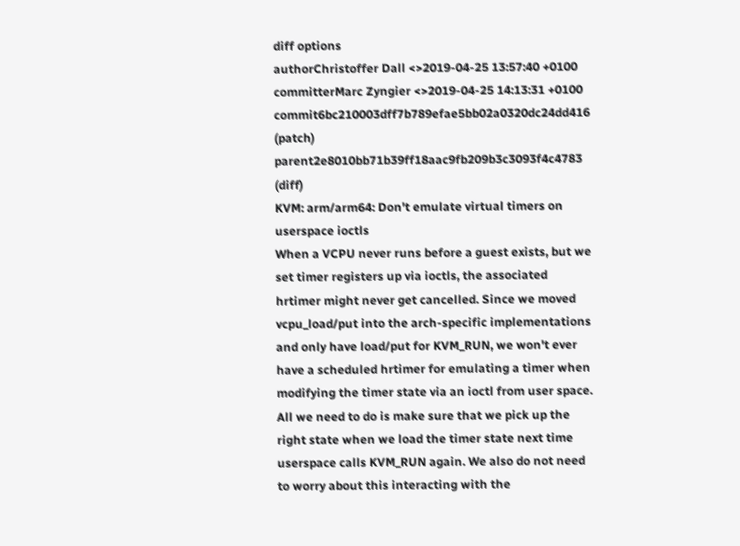diff options
authorChristoffer Dall <>2019-04-25 13:57:40 +0100
committerMarc Zyngier <>2019-04-25 14:13:31 +0100
commit6bc210003dff7b789efae5bb02a0320dc24dd416 (patch)
parent2e8010bb71b39ff18aac9fb209b3c3093f4c4783 (diff)
KVM: arm/arm64: Don't emulate virtual timers on userspace ioctls
When a VCPU never runs before a guest exists, but we set timer registers up via ioctls, the associated hrtimer might never get cancelled. Since we moved vcpu_load/put into the arch-specific implementations and only have load/put for KVM_RUN, we won't ever have a scheduled hrtimer for emulating a timer when modifying the timer state via an ioctl from user space. All we need to do is make sure that we pick up the right state when we load the timer state next time userspace calls KVM_RUN again. We also do not need to worry about this interacting with the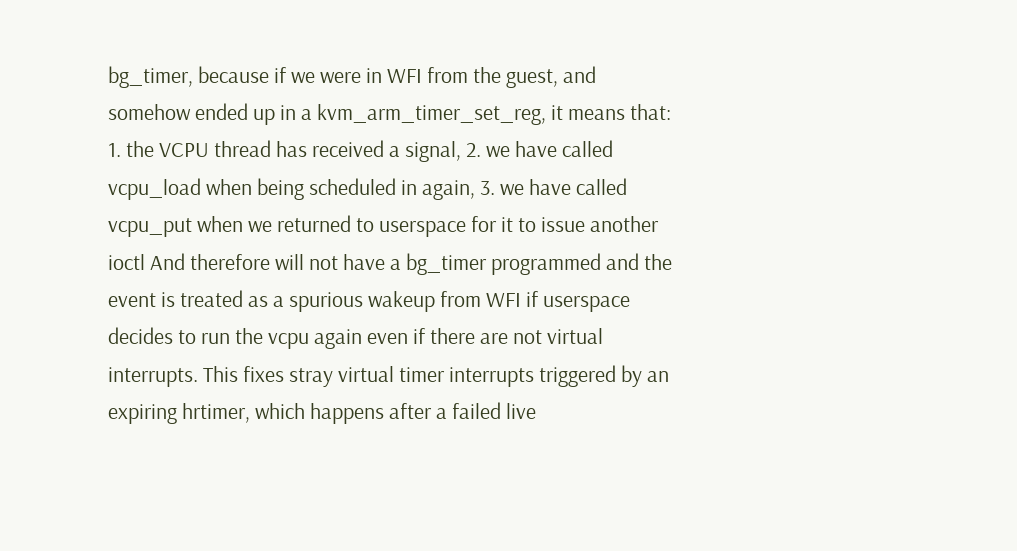bg_timer, because if we were in WFI from the guest, and somehow ended up in a kvm_arm_timer_set_reg, it means that: 1. the VCPU thread has received a signal, 2. we have called vcpu_load when being scheduled in again, 3. we have called vcpu_put when we returned to userspace for it to issue another ioctl And therefore will not have a bg_timer programmed and the event is treated as a spurious wakeup from WFI if userspace decides to run the vcpu again even if there are not virtual interrupts. This fixes stray virtual timer interrupts triggered by an expiring hrtimer, which happens after a failed live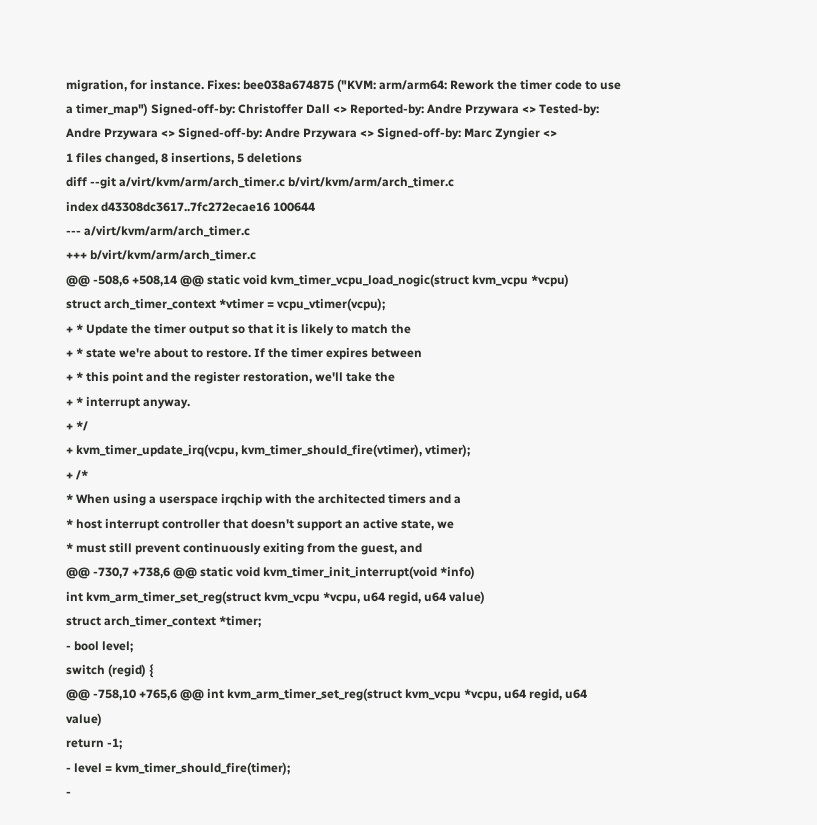migration, for instance. Fixes: bee038a674875 ("KVM: arm/arm64: Rework the timer code to use a timer_map") Signed-off-by: Christoffer Dall <> Reported-by: Andre Przywara <> Tested-by: Andre Przywara <> Signed-off-by: Andre Przywara <> Signed-off-by: Marc Zyngier <>
1 files changed, 8 insertions, 5 deletions
diff --git a/virt/kvm/arm/arch_timer.c b/virt/kvm/arm/arch_timer.c
index d43308dc3617..7fc272ecae16 100644
--- a/virt/kvm/arm/arch_timer.c
+++ b/virt/kvm/arm/arch_timer.c
@@ -508,6 +508,14 @@ static void kvm_timer_vcpu_load_nogic(struct kvm_vcpu *vcpu)
struct arch_timer_context *vtimer = vcpu_vtimer(vcpu);
+ * Update the timer output so that it is likely to match the
+ * state we're about to restore. If the timer expires between
+ * this point and the register restoration, we'll take the
+ * interrupt anyway.
+ */
+ kvm_timer_update_irq(vcpu, kvm_timer_should_fire(vtimer), vtimer);
+ /*
* When using a userspace irqchip with the architected timers and a
* host interrupt controller that doesn't support an active state, we
* must still prevent continuously exiting from the guest, and
@@ -730,7 +738,6 @@ static void kvm_timer_init_interrupt(void *info)
int kvm_arm_timer_set_reg(struct kvm_vcpu *vcpu, u64 regid, u64 value)
struct arch_timer_context *timer;
- bool level;
switch (regid) {
@@ -758,10 +765,6 @@ int kvm_arm_timer_set_reg(struct kvm_vcpu *vcpu, u64 regid, u64 value)
return -1;
- level = kvm_timer_should_fire(timer);
-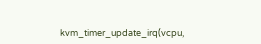kvm_timer_update_irq(vcpu,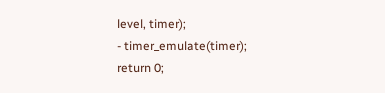level, timer);
- timer_emulate(timer);
return 0;